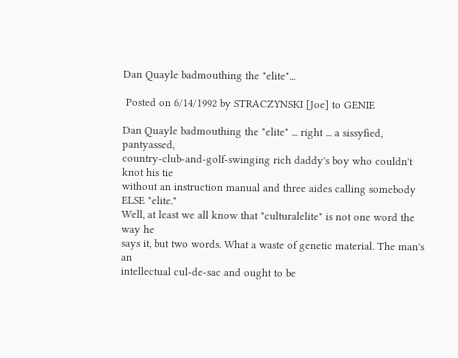Dan Quayle badmouthing the "elite"...

 Posted on 6/14/1992 by STRACZYNSKI [Joe] to GENIE

Dan Quayle badmouthing the "elite" ... right ... a sissyfied, pantyassed,
country-club-and-golf-swinging rich daddy's boy who couldn't knot his tie
without an instruction manual and three aides calling somebody ELSE "elite."
Well, at least we all know that "culturalelite" is not one word the way he
says it, but two words. What a waste of genetic material. The man's an
intellectual cul-de-sac and ought to be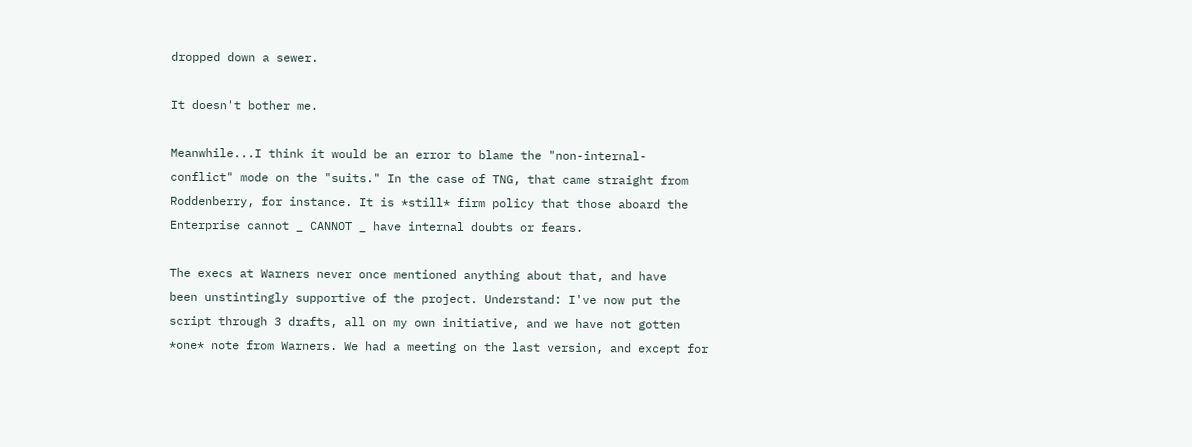dropped down a sewer.

It doesn't bother me.

Meanwhile...I think it would be an error to blame the "non-internal-
conflict" mode on the "suits." In the case of TNG, that came straight from
Roddenberry, for instance. It is *still* firm policy that those aboard the
Enterprise cannot _ CANNOT _ have internal doubts or fears.

The execs at Warners never once mentioned anything about that, and have
been unstintingly supportive of the project. Understand: I've now put the
script through 3 drafts, all on my own initiative, and we have not gotten
*one* note from Warners. We had a meeting on the last version, and except for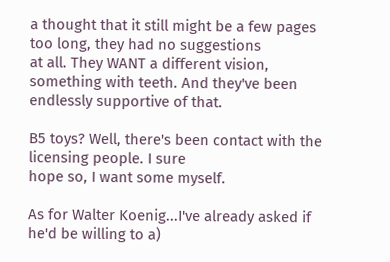a thought that it still might be a few pages too long, they had no suggestions
at all. They WANT a different vision, something with teeth. And they've been
endlessly supportive of that.

B5 toys? Well, there's been contact with the licensing people. I sure
hope so, I want some myself.

As for Walter Koenig...I've already asked if he'd be willing to a)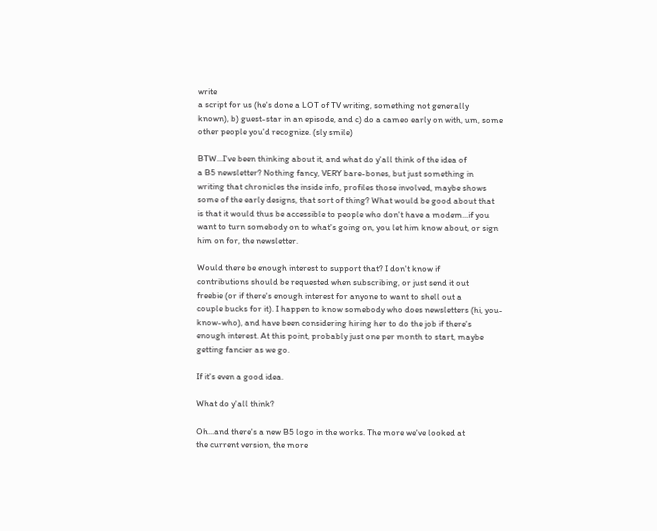write
a script for us (he's done a LOT of TV writing, something not generally
known), b) guest-star in an episode, and c) do a cameo early on with, um, some
other people you'd recognize. (sly smile)

BTW...I've been thinking about it, and what do y'all think of the idea of
a B5 newsletter? Nothing fancy, VERY bare-bones, but just something in
writing that chronicles the inside info, profiles those involved, maybe shows
some of the early designs, that sort of thing? What would be good about that
is that it would thus be accessible to people who don't have a modem...if you
want to turn somebody on to what's going on, you let him know about, or sign
him on for, the newsletter.

Would there be enough interest to support that? I don't know if
contributions should be requested when subscribing, or just send it out
freebie (or if there's enough interest for anyone to want to shell out a
couple bucks for it). I happen to know somebody who does newsletters (hi, you-
know-who), and have been considering hiring her to do the job if there's
enough interest. At this point, probably just one per month to start, maybe
getting fancier as we go.

If it's even a good idea.

What do y'all think?

Oh...and there's a new B5 logo in the works. The more we've looked at
the current version, the more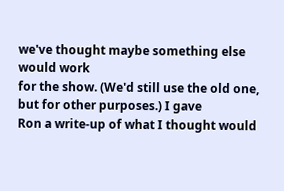we've thought maybe something else would work
for the show. (We'd still use the old one, but for other purposes.) I gave
Ron a write-up of what I thought would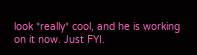look *really* cool, and he is working
on it now. Just FYI.